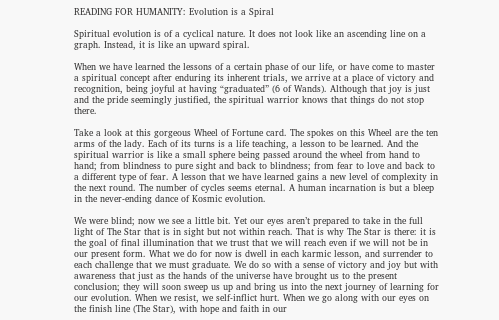READING FOR HUMANITY: Evolution is a Spiral

Spiritual evolution is of a cyclical nature. It does not look like an ascending line on a graph. Instead, it is like an upward spiral.

When we have learned the lessons of a certain phase of our life, or have come to master a spiritual concept after enduring its inherent trials, we arrive at a place of victory and recognition, being joyful at having “graduated” (6 of Wands). Although that joy is just and the pride seemingly justified, the spiritual warrior knows that things do not stop there.

Take a look at this gorgeous Wheel of Fortune card. The spokes on this Wheel are the ten arms of the lady. Each of its turns is a life teaching, a lesson to be learned. And the spiritual warrior is like a small sphere being passed around the wheel from hand to hand; from blindness to pure sight and back to blindness; from fear to love and back to a different type of fear. A lesson that we have learned gains a new level of complexity in the next round. The number of cycles seems eternal. A human incarnation is but a bleep in the never-ending dance of Kosmic evolution.

We were blind; now we see a little bit. Yet our eyes aren’t prepared to take in the full light of The Star that is in sight but not within reach. That is why The Star is there: it is the goal of final illumination that we trust that we will reach even if we will not be in our present form. What we do for now is dwell in each karmic lesson, and surrender to each challenge that we must graduate. We do so with a sense of victory and joy but with awareness that just as the hands of the universe have brought us to the present conclusion; they will soon sweep us up and bring us into the next journey of learning for our evolution. When we resist, we self-inflict hurt. When we go along with our eyes on the finish line (The Star), with hope and faith in our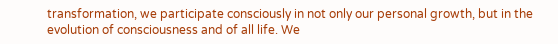transformation, we participate consciously in not only our personal growth, but in the evolution of consciousness and of all life. We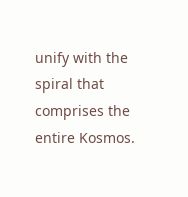unify with the spiral that comprises the entire Kosmos.